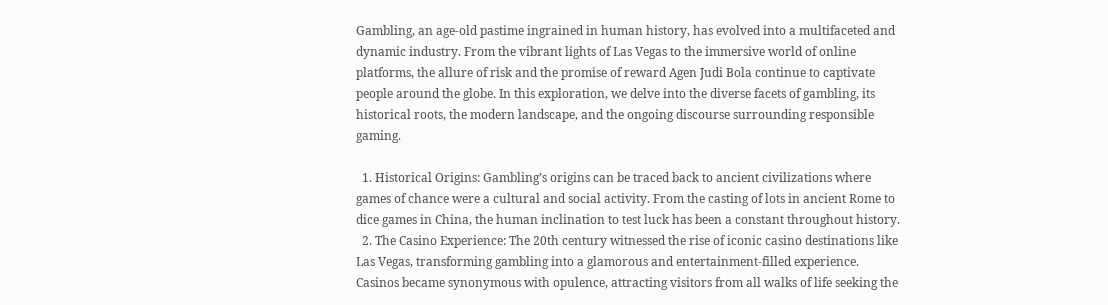Gambling, an age-old pastime ingrained in human history, has evolved into a multifaceted and dynamic industry. From the vibrant lights of Las Vegas to the immersive world of online platforms, the allure of risk and the promise of reward Agen Judi Bola continue to captivate people around the globe. In this exploration, we delve into the diverse facets of gambling, its historical roots, the modern landscape, and the ongoing discourse surrounding responsible gaming.

  1. Historical Origins: Gambling’s origins can be traced back to ancient civilizations where games of chance were a cultural and social activity. From the casting of lots in ancient Rome to dice games in China, the human inclination to test luck has been a constant throughout history.
  2. The Casino Experience: The 20th century witnessed the rise of iconic casino destinations like Las Vegas, transforming gambling into a glamorous and entertainment-filled experience. Casinos became synonymous with opulence, attracting visitors from all walks of life seeking the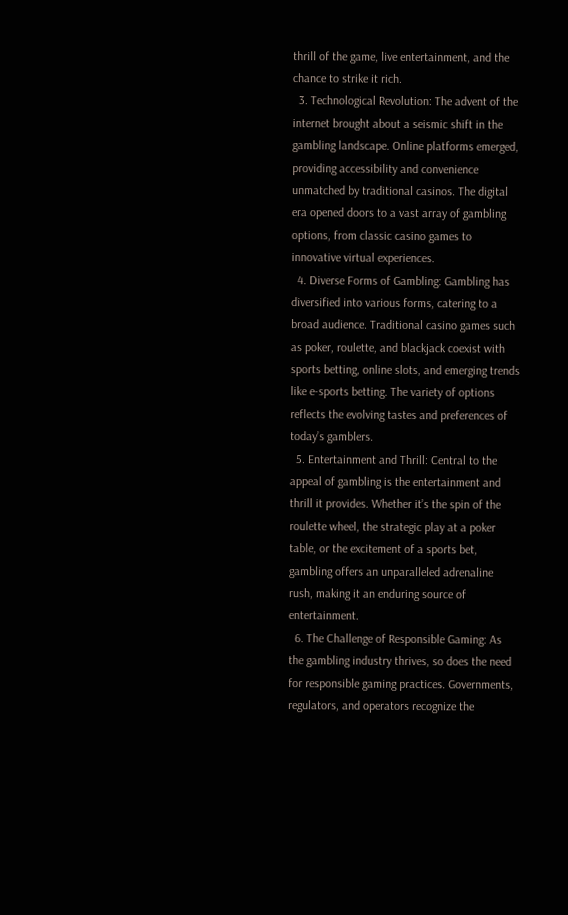thrill of the game, live entertainment, and the chance to strike it rich.
  3. Technological Revolution: The advent of the internet brought about a seismic shift in the gambling landscape. Online platforms emerged, providing accessibility and convenience unmatched by traditional casinos. The digital era opened doors to a vast array of gambling options, from classic casino games to innovative virtual experiences.
  4. Diverse Forms of Gambling: Gambling has diversified into various forms, catering to a broad audience. Traditional casino games such as poker, roulette, and blackjack coexist with sports betting, online slots, and emerging trends like e-sports betting. The variety of options reflects the evolving tastes and preferences of today’s gamblers.
  5. Entertainment and Thrill: Central to the appeal of gambling is the entertainment and thrill it provides. Whether it’s the spin of the roulette wheel, the strategic play at a poker table, or the excitement of a sports bet, gambling offers an unparalleled adrenaline rush, making it an enduring source of entertainment.
  6. The Challenge of Responsible Gaming: As the gambling industry thrives, so does the need for responsible gaming practices. Governments, regulators, and operators recognize the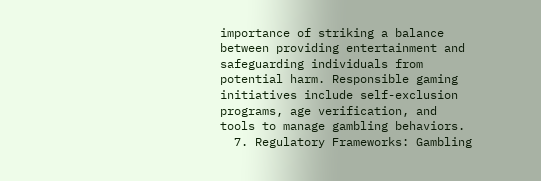importance of striking a balance between providing entertainment and safeguarding individuals from potential harm. Responsible gaming initiatives include self-exclusion programs, age verification, and tools to manage gambling behaviors.
  7. Regulatory Frameworks: Gambling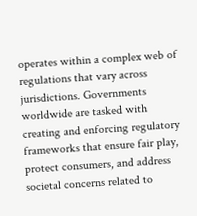operates within a complex web of regulations that vary across jurisdictions. Governments worldwide are tasked with creating and enforcing regulatory frameworks that ensure fair play, protect consumers, and address societal concerns related to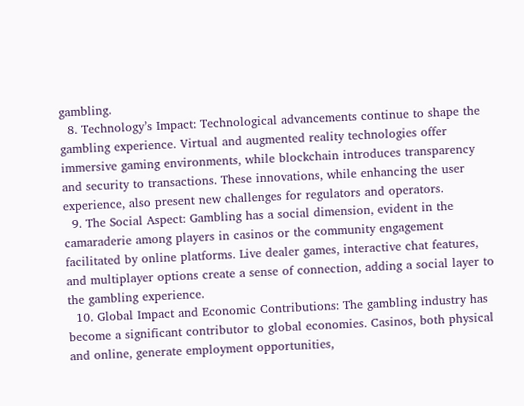gambling.
  8. Technology’s Impact: Technological advancements continue to shape the gambling experience. Virtual and augmented reality technologies offer immersive gaming environments, while blockchain introduces transparency and security to transactions. These innovations, while enhancing the user experience, also present new challenges for regulators and operators.
  9. The Social Aspect: Gambling has a social dimension, evident in the camaraderie among players in casinos or the community engagement facilitated by online platforms. Live dealer games, interactive chat features, and multiplayer options create a sense of connection, adding a social layer to the gambling experience.
  10. Global Impact and Economic Contributions: The gambling industry has become a significant contributor to global economies. Casinos, both physical and online, generate employment opportunities,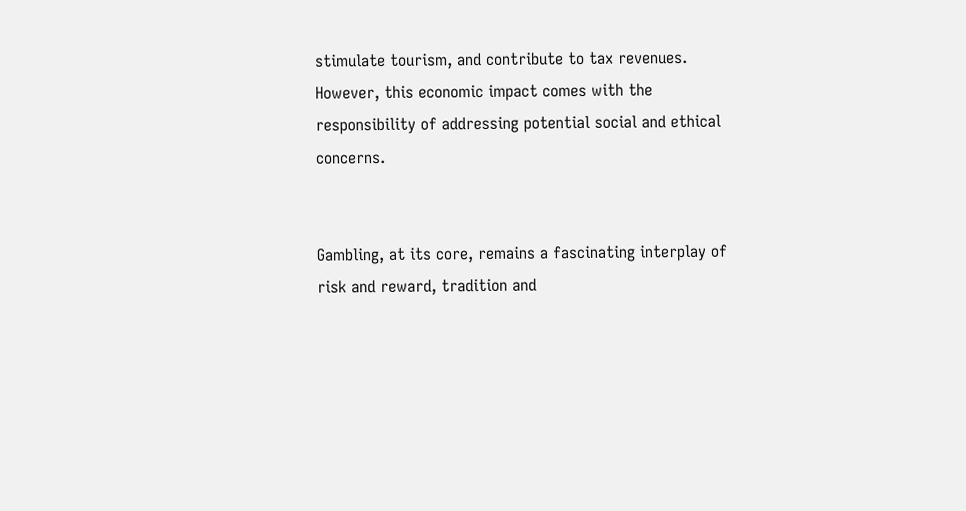stimulate tourism, and contribute to tax revenues. However, this economic impact comes with the responsibility of addressing potential social and ethical concerns.


Gambling, at its core, remains a fascinating interplay of risk and reward, tradition and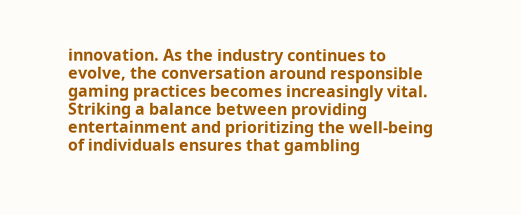innovation. As the industry continues to evolve, the conversation around responsible gaming practices becomes increasingly vital. Striking a balance between providing entertainment and prioritizing the well-being of individuals ensures that gambling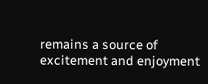remains a source of excitement and enjoyment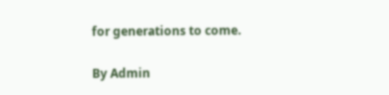for generations to come.

By Admin